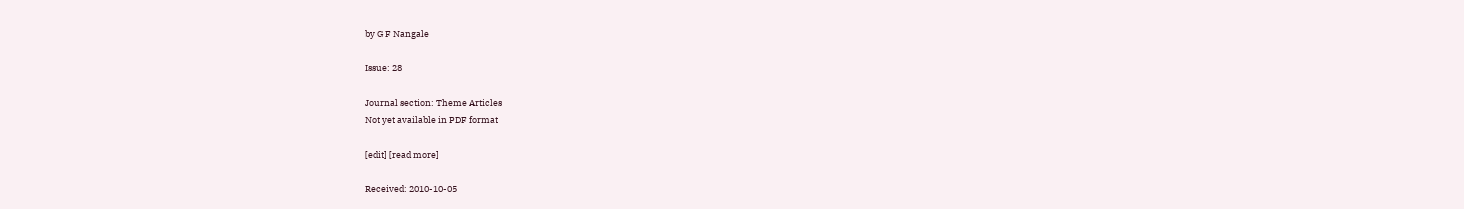by G F Nangale

Issue: 28

Journal section: Theme Articles
Not yet available in PDF format

[edit] [read more]

Received: 2010-10-05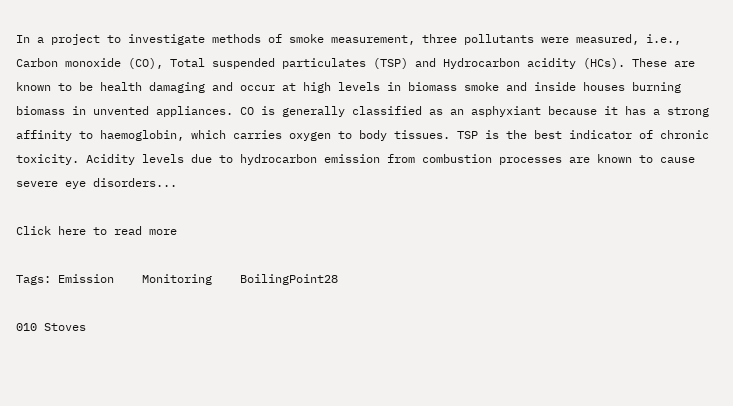In a project to investigate methods of smoke measurement, three pollutants were measured, i.e., Carbon monoxide (CO), Total suspended particulates (TSP) and Hydrocarbon acidity (HCs). These are known to be health damaging and occur at high levels in biomass smoke and inside houses burning biomass in unvented appliances. CO is generally classified as an asphyxiant because it has a strong affinity to haemoglobin, which carries oxygen to body tissues. TSP is the best indicator of chronic toxicity. Acidity levels due to hydrocarbon emission from combustion processes are known to cause severe eye disorders...

Click here to read more

Tags: Emission    Monitoring    BoilingPoint28

010 Stoves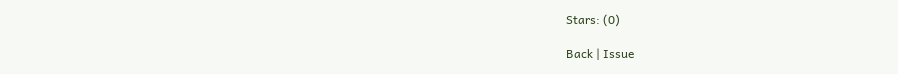Stars: (0)

Back | Issue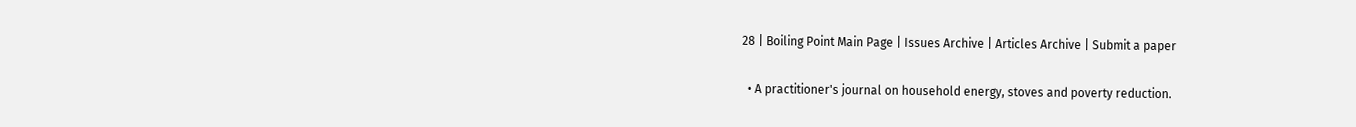28 | Boiling Point Main Page | Issues Archive | Articles Archive | Submit a paper

  • A practitioner's journal on household energy, stoves and poverty reduction.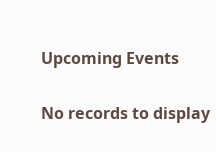Upcoming Events

No records to display